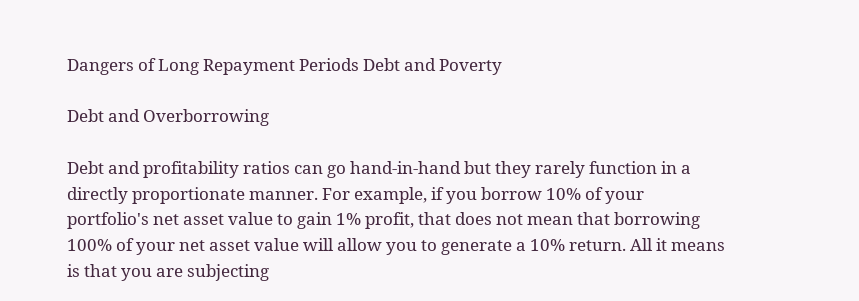Dangers of Long Repayment Periods Debt and Poverty

Debt and Overborrowing

Debt and profitability ratios can go hand-in-hand but they rarely function in a directly proportionate manner. For example, if you borrow 10% of your portfolio's net asset value to gain 1% profit, that does not mean that borrowing 100% of your net asset value will allow you to generate a 10% return. All it means is that you are subjecting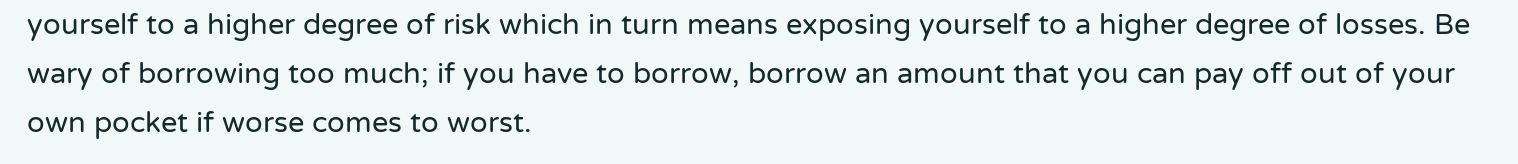yourself to a higher degree of risk which in turn means exposing yourself to a higher degree of losses. Be wary of borrowing too much; if you have to borrow, borrow an amount that you can pay off out of your own pocket if worse comes to worst.